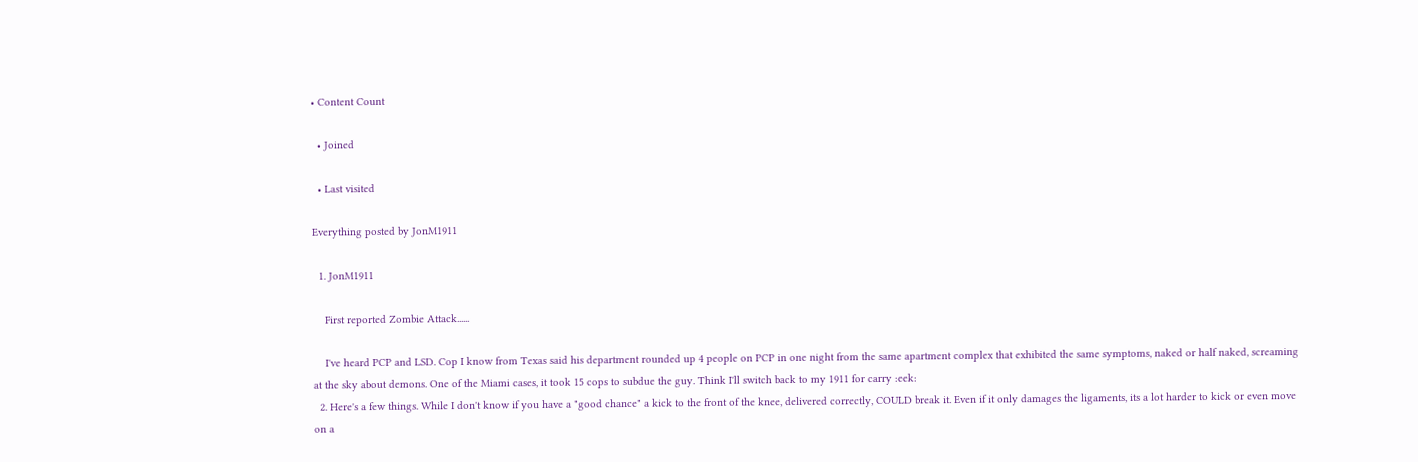• Content Count

  • Joined

  • Last visited

Everything posted by JonM1911

  1. JonM1911

    First reported Zombie Attack......

    I've heard PCP and LSD. Cop I know from Texas said his department rounded up 4 people on PCP in one night from the same apartment complex that exhibited the same symptoms, naked or half naked, screaming at the sky about demons. One of the Miami cases, it took 15 cops to subdue the guy. Think I'll switch back to my 1911 for carry :eek:
  2. Here's a few things. While I don't know if you have a "good chance" a kick to the front of the knee, delivered correctly, COULD break it. Even if it only damages the ligaments, its a lot harder to kick or even move on a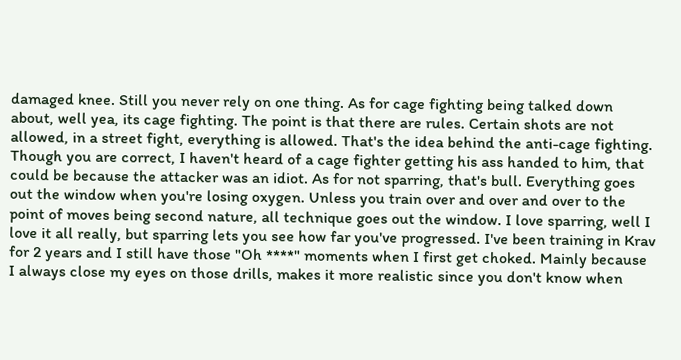damaged knee. Still you never rely on one thing. As for cage fighting being talked down about, well yea, its cage fighting. The point is that there are rules. Certain shots are not allowed, in a street fight, everything is allowed. That's the idea behind the anti-cage fighting. Though you are correct, I haven't heard of a cage fighter getting his ass handed to him, that could be because the attacker was an idiot. As for not sparring, that's bull. Everything goes out the window when you're losing oxygen. Unless you train over and over and over to the point of moves being second nature, all technique goes out the window. I love sparring, well I love it all really, but sparring lets you see how far you've progressed. I've been training in Krav for 2 years and I still have those "Oh ****" moments when I first get choked. Mainly because I always close my eyes on those drills, makes it more realistic since you don't know when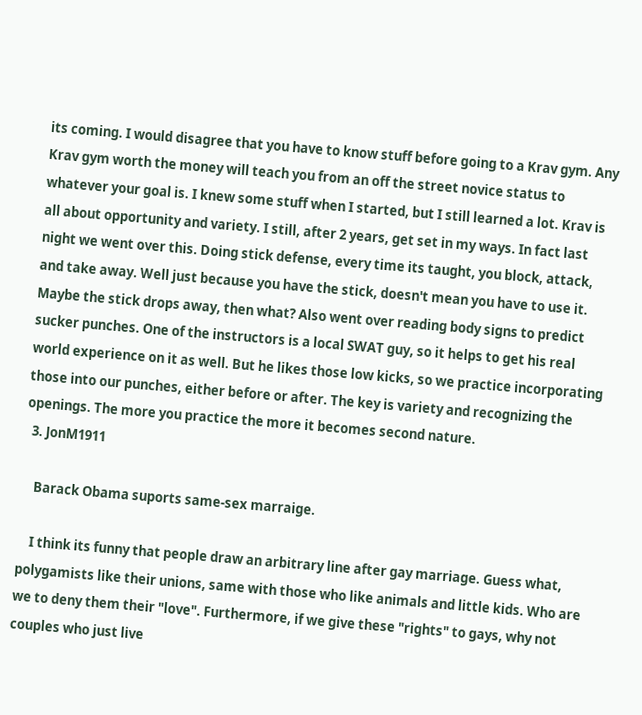its coming. I would disagree that you have to know stuff before going to a Krav gym. Any Krav gym worth the money will teach you from an off the street novice status to whatever your goal is. I knew some stuff when I started, but I still learned a lot. Krav is all about opportunity and variety. I still, after 2 years, get set in my ways. In fact last night we went over this. Doing stick defense, every time its taught, you block, attack, and take away. Well just because you have the stick, doesn't mean you have to use it. Maybe the stick drops away, then what? Also went over reading body signs to predict sucker punches. One of the instructors is a local SWAT guy, so it helps to get his real world experience on it as well. But he likes those low kicks, so we practice incorporating those into our punches, either before or after. The key is variety and recognizing the openings. The more you practice the more it becomes second nature.
  3. JonM1911

    Barack Obama suports same-sex marraige.

    I think its funny that people draw an arbitrary line after gay marriage. Guess what, polygamists like their unions, same with those who like animals and little kids. Who are we to deny them their "love". Furthermore, if we give these "rights" to gays, why not couples who just live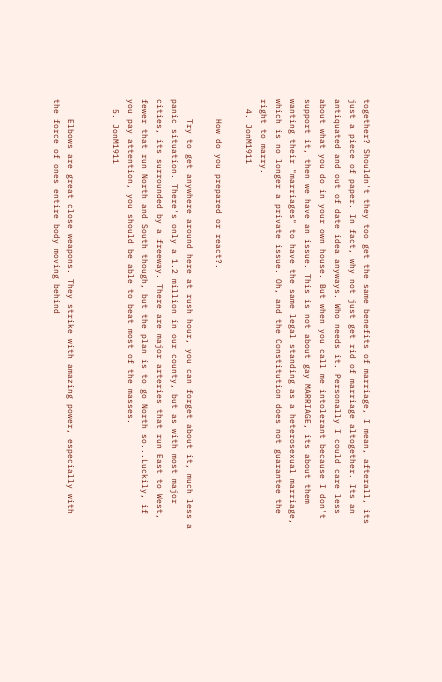together? Shouldn't they too get the same benefits of marriage, I mean, afterall, its just a piece of paper. In fact, why not just get rid of marriage altogether. Its an antiquated and out of date idea anyways. Who needs it. Personally I could care less about what you do in your own house. But when you call me intolerant because I don't support it, then we have an issue. This is not about gay MARRIAGE, its about them wanting their "marriages" to have the same legal standing as a heterosexual marriage, which is no longer a private issue. Oh, and the Constitution does not guarantee the right to marry.
  4. JonM1911

    How do you prepared or react?.

    Try to get anywhere around here at rush hour, you can forget about it, much less a panic situation. There's only a 1.2 million in our county, but as with most major cities, its surrounded by a freeway. There are major arteries that run East to West, fewer that run North and South though, but the plan is to go North so...Luckily, if you pay attention, you should be able to beat most of the masses.
  5. JonM1911


    Elbows are great close weapons. They strike with amazing power, especially with the force of ones entire body moving behind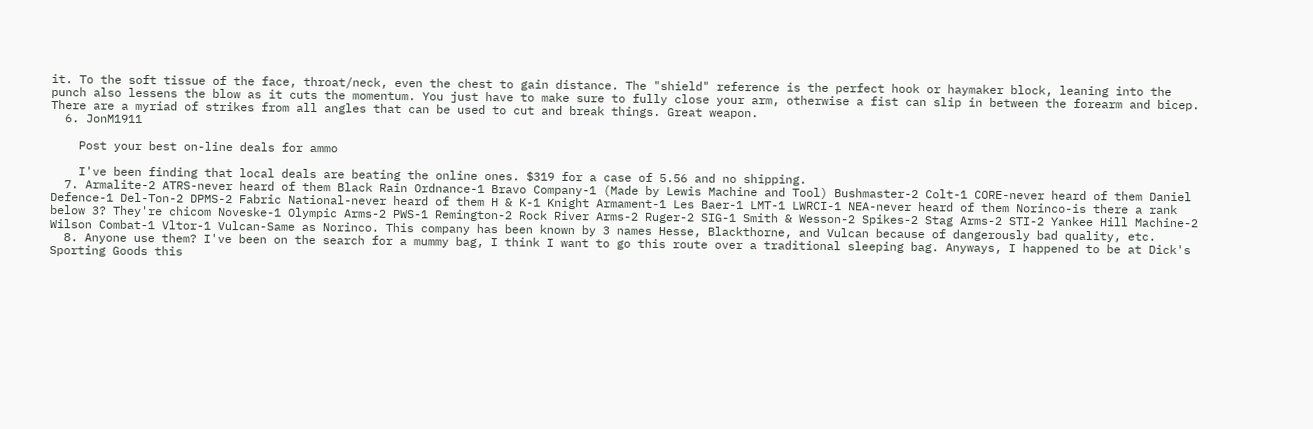it. To the soft tissue of the face, throat/neck, even the chest to gain distance. The "shield" reference is the perfect hook or haymaker block, leaning into the punch also lessens the blow as it cuts the momentum. You just have to make sure to fully close your arm, otherwise a fist can slip in between the forearm and bicep. There are a myriad of strikes from all angles that can be used to cut and break things. Great weapon.
  6. JonM1911

    Post your best on-line deals for ammo

    I've been finding that local deals are beating the online ones. $319 for a case of 5.56 and no shipping.
  7. Armalite-2 ATRS-never heard of them Black Rain Ordnance-1 Bravo Company-1 (Made by Lewis Machine and Tool) Bushmaster-2 Colt-1 CORE-never heard of them Daniel Defence-1 Del-Ton-2 DPMS-2 Fabric National-never heard of them H & K-1 Knight Armament-1 Les Baer-1 LMT-1 LWRCI-1 NEA-never heard of them Norinco-is there a rank below 3? They're chicom Noveske-1 Olympic Arms-2 PWS-1 Remington-2 Rock River Arms-2 Ruger-2 SIG-1 Smith & Wesson-2 Spikes-2 Stag Arms-2 STI-2 Yankee Hill Machine-2 Wilson Combat-1 Vltor-1 Vulcan-Same as Norinco. This company has been known by 3 names Hesse, Blackthorne, and Vulcan because of dangerously bad quality, etc.
  8. Anyone use them? I've been on the search for a mummy bag, I think I want to go this route over a traditional sleeping bag. Anyways, I happened to be at Dick's Sporting Goods this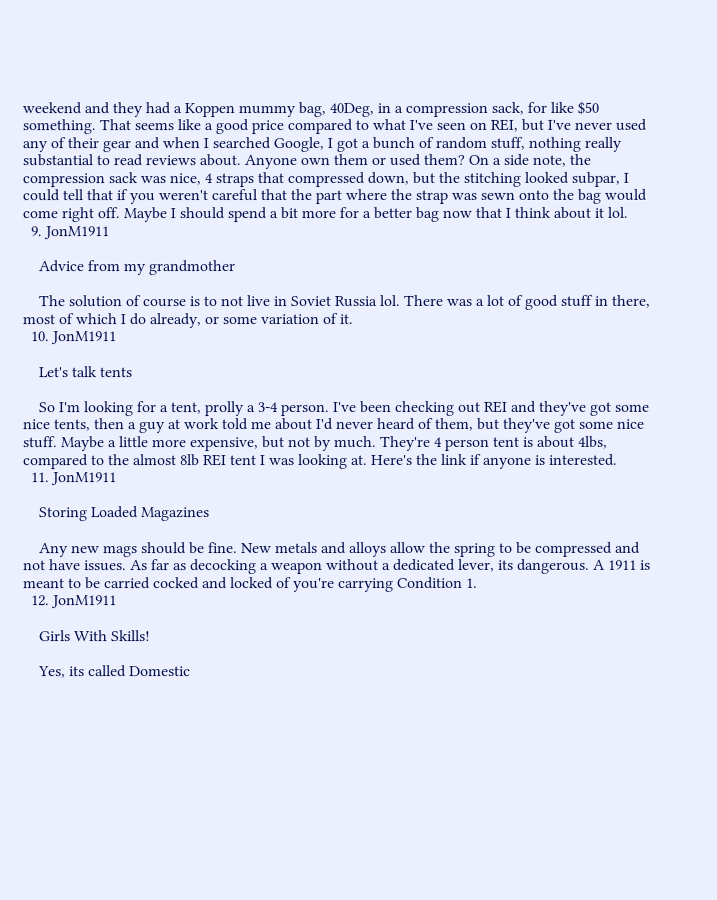weekend and they had a Koppen mummy bag, 40Deg, in a compression sack, for like $50 something. That seems like a good price compared to what I've seen on REI, but I've never used any of their gear and when I searched Google, I got a bunch of random stuff, nothing really substantial to read reviews about. Anyone own them or used them? On a side note, the compression sack was nice, 4 straps that compressed down, but the stitching looked subpar, I could tell that if you weren't careful that the part where the strap was sewn onto the bag would come right off. Maybe I should spend a bit more for a better bag now that I think about it lol.
  9. JonM1911

    Advice from my grandmother

    The solution of course is to not live in Soviet Russia lol. There was a lot of good stuff in there, most of which I do already, or some variation of it.
  10. JonM1911

    Let's talk tents

    So I'm looking for a tent, prolly a 3-4 person. I've been checking out REI and they've got some nice tents, then a guy at work told me about I'd never heard of them, but they've got some nice stuff. Maybe a little more expensive, but not by much. They're 4 person tent is about 4lbs, compared to the almost 8lb REI tent I was looking at. Here's the link if anyone is interested.
  11. JonM1911

    Storing Loaded Magazines

    Any new mags should be fine. New metals and alloys allow the spring to be compressed and not have issues. As far as decocking a weapon without a dedicated lever, its dangerous. A 1911 is meant to be carried cocked and locked of you're carrying Condition 1.
  12. JonM1911

    Girls With Skills!

    Yes, its called Domestic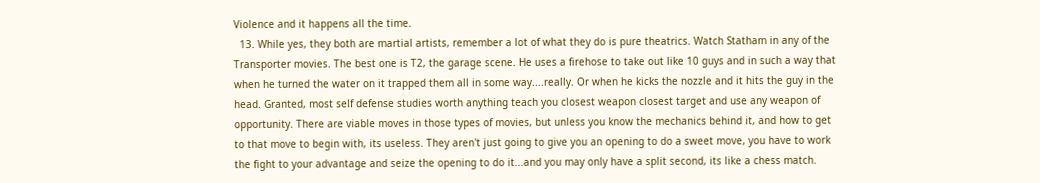Violence and it happens all the time.
  13. While yes, they both are martial artists, remember a lot of what they do is pure theatrics. Watch Statham in any of the Transporter movies. The best one is T2, the garage scene. He uses a firehose to take out like 10 guys and in such a way that when he turned the water on it trapped them all in some way....really. Or when he kicks the nozzle and it hits the guy in the head. Granted, most self defense studies worth anything teach you closest weapon closest target and use any weapon of opportunity. There are viable moves in those types of movies, but unless you know the mechanics behind it, and how to get to that move to begin with, its useless. They aren't just going to give you an opening to do a sweet move, you have to work the fight to your advantage and seize the opening to do it...and you may only have a split second, its like a chess match.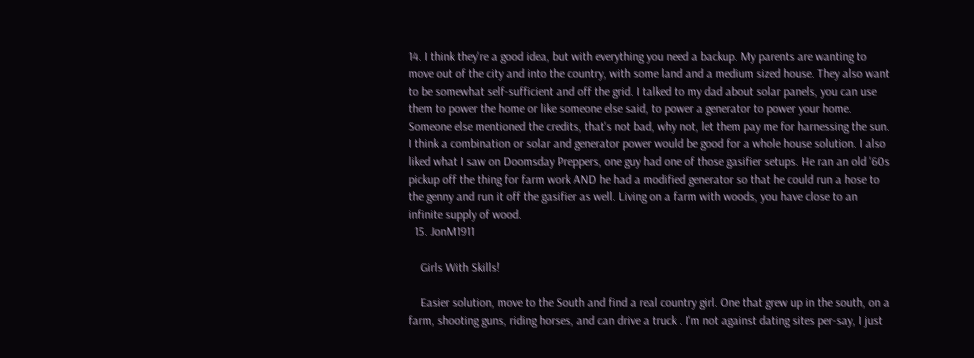14. I think they're a good idea, but with everything you need a backup. My parents are wanting to move out of the city and into the country, with some land and a medium sized house. They also want to be somewhat self-sufficient and off the grid. I talked to my dad about solar panels, you can use them to power the home or like someone else said, to power a generator to power your home. Someone else mentioned the credits, that's not bad, why not, let them pay me for harnessing the sun. I think a combination or solar and generator power would be good for a whole house solution. I also liked what I saw on Doomsday Preppers, one guy had one of those gasifier setups. He ran an old '60s pickup off the thing for farm work AND he had a modified generator so that he could run a hose to the genny and run it off the gasifier as well. Living on a farm with woods, you have close to an infinite supply of wood.
  15. JonM1911

    Girls With Skills!

    Easier solution, move to the South and find a real country girl. One that grew up in the south, on a farm, shooting guns, riding horses, and can drive a truck . I'm not against dating sites per-say, I just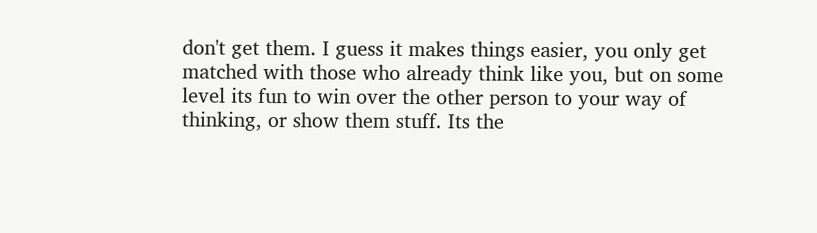don't get them. I guess it makes things easier, you only get matched with those who already think like you, but on some level its fun to win over the other person to your way of thinking, or show them stuff. Its the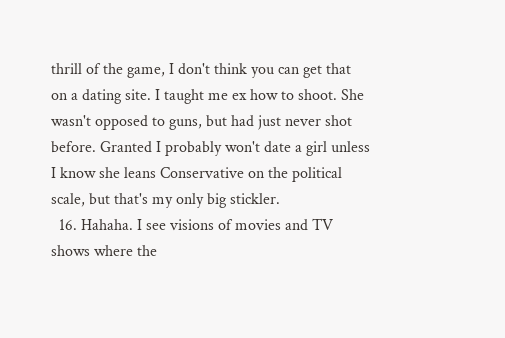thrill of the game, I don't think you can get that on a dating site. I taught me ex how to shoot. She wasn't opposed to guns, but had just never shot before. Granted I probably won't date a girl unless I know she leans Conservative on the political scale, but that's my only big stickler.
  16. Hahaha. I see visions of movies and TV shows where the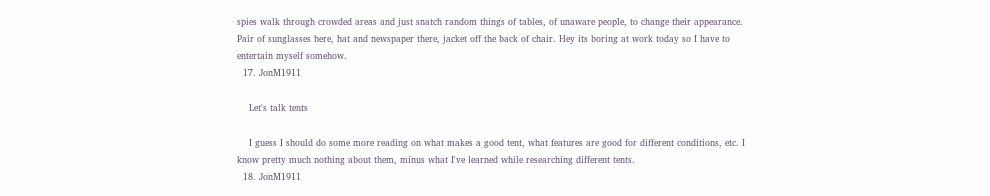spies walk through crowded areas and just snatch random things of tables, of unaware people, to change their appearance. Pair of sunglasses here, hat and newspaper there, jacket off the back of chair. Hey its boring at work today so I have to entertain myself somehow.
  17. JonM1911

    Let's talk tents

    I guess I should do some more reading on what makes a good tent, what features are good for different conditions, etc. I know pretty much nothing about them, minus what I've learned while researching different tents.
  18. JonM1911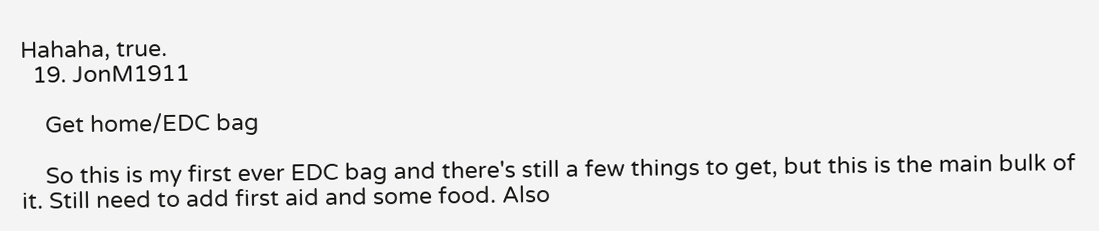Hahaha, true.
  19. JonM1911

    Get home/EDC bag

    So this is my first ever EDC bag and there's still a few things to get, but this is the main bulk of it. Still need to add first aid and some food. Also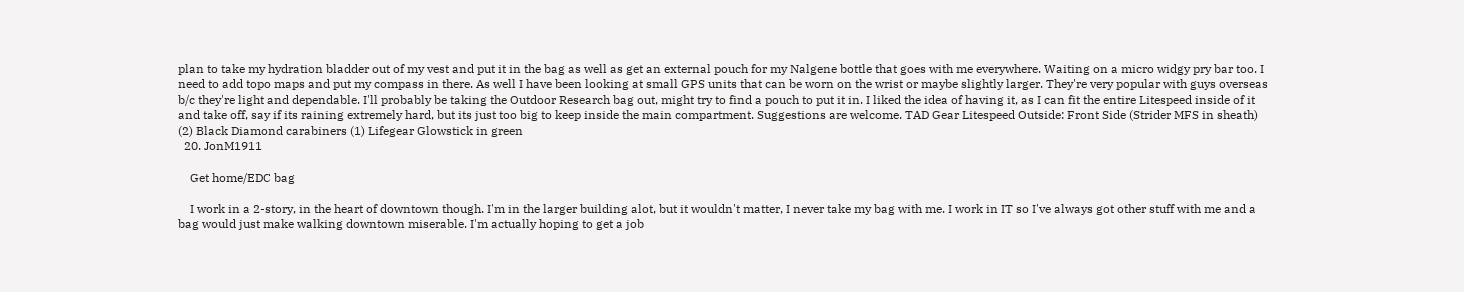plan to take my hydration bladder out of my vest and put it in the bag as well as get an external pouch for my Nalgene bottle that goes with me everywhere. Waiting on a micro widgy pry bar too. I need to add topo maps and put my compass in there. As well I have been looking at small GPS units that can be worn on the wrist or maybe slightly larger. They're very popular with guys overseas b/c they're light and dependable. I'll probably be taking the Outdoor Research bag out, might try to find a pouch to put it in. I liked the idea of having it, as I can fit the entire Litespeed inside of it and take off, say if its raining extremely hard, but its just too big to keep inside the main compartment. Suggestions are welcome. TAD Gear Litespeed Outside: Front Side (Strider MFS in sheath) (2) Black Diamond carabiners (1) Lifegear Glowstick in green
  20. JonM1911

    Get home/EDC bag

    I work in a 2-story, in the heart of downtown though. I'm in the larger building alot, but it wouldn't matter, I never take my bag with me. I work in IT so I've always got other stuff with me and a bag would just make walking downtown miserable. I'm actually hoping to get a job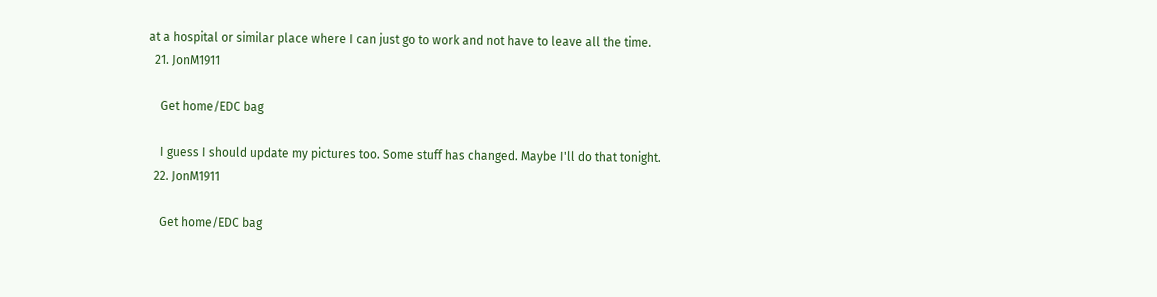at a hospital or similar place where I can just go to work and not have to leave all the time.
  21. JonM1911

    Get home/EDC bag

    I guess I should update my pictures too. Some stuff has changed. Maybe I'll do that tonight.
  22. JonM1911

    Get home/EDC bag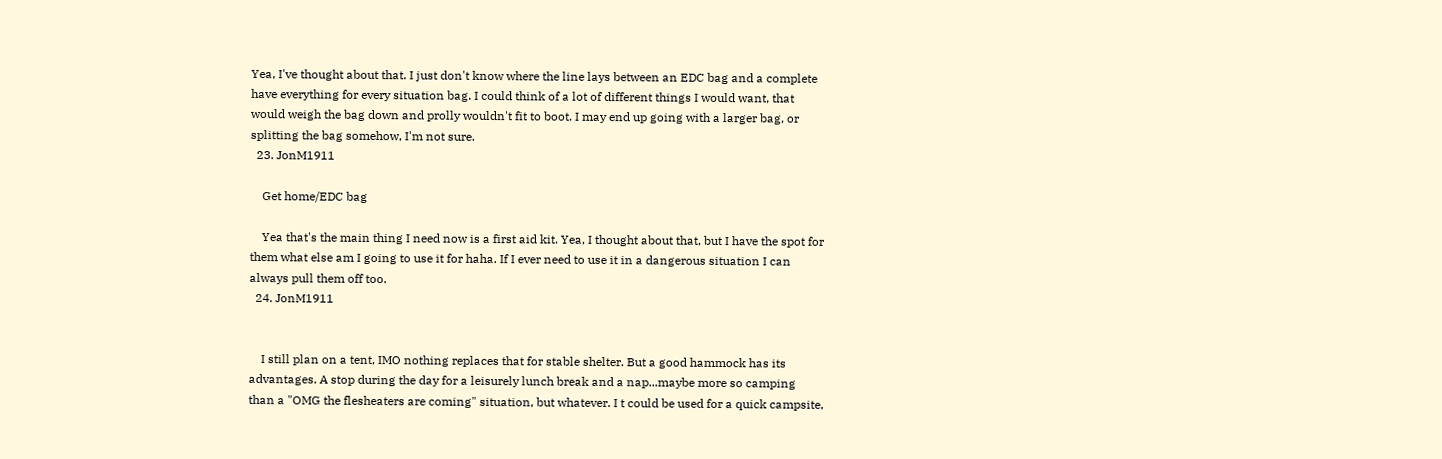Yea, I've thought about that. I just don't know where the line lays between an EDC bag and a complete have everything for every situation bag. I could think of a lot of different things I would want, that would weigh the bag down and prolly wouldn't fit to boot. I may end up going with a larger bag, or splitting the bag somehow, I'm not sure.
  23. JonM1911

    Get home/EDC bag

    Yea that's the main thing I need now is a first aid kit. Yea, I thought about that, but I have the spot for them what else am I going to use it for haha. If I ever need to use it in a dangerous situation I can always pull them off too.
  24. JonM1911


    I still plan on a tent, IMO nothing replaces that for stable shelter. But a good hammock has its advantages. A stop during the day for a leisurely lunch break and a nap...maybe more so camping than a "OMG the flesheaters are coming" situation, but whatever. I t could be used for a quick campsite,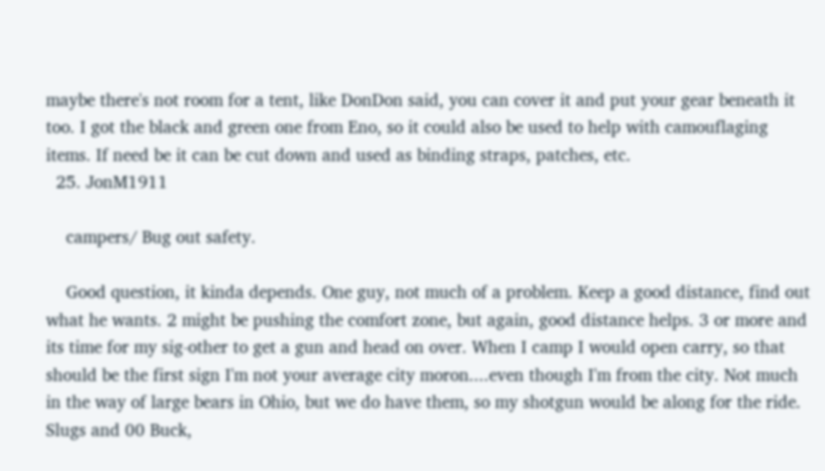maybe there's not room for a tent, like DonDon said, you can cover it and put your gear beneath it too. I got the black and green one from Eno, so it could also be used to help with camouflaging items. If need be it can be cut down and used as binding straps, patches, etc.
  25. JonM1911

    campers/ Bug out safety.

    Good question, it kinda depends. One guy, not much of a problem. Keep a good distance, find out what he wants. 2 might be pushing the comfort zone, but again, good distance helps. 3 or more and its time for my sig-other to get a gun and head on over. When I camp I would open carry, so that should be the first sign I'm not your average city moron....even though I'm from the city. Not much in the way of large bears in Ohio, but we do have them, so my shotgun would be along for the ride. Slugs and 00 Buck,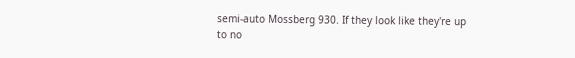semi-auto Mossberg 930. If they look like they're up to no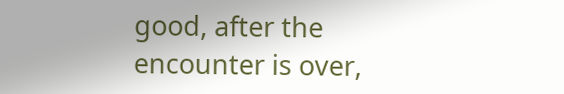good, after the encounter is over,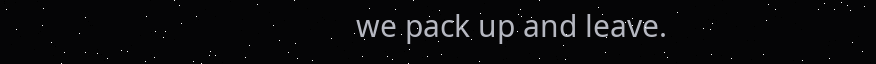we pack up and leave.